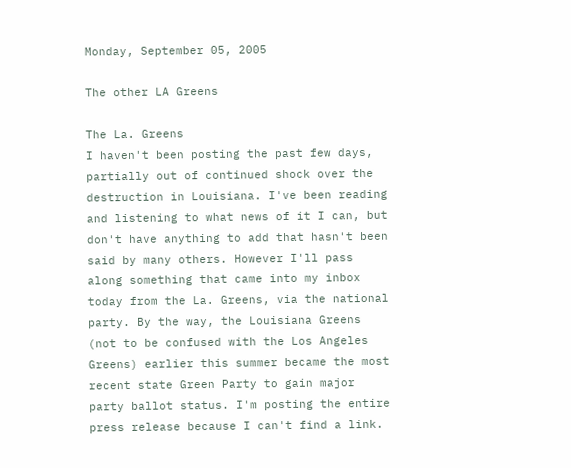Monday, September 05, 2005

The other LA Greens

The La. Greens
I haven't been posting the past few days, partially out of continued shock over the destruction in Louisiana. I've been reading and listening to what news of it I can, but don't have anything to add that hasn't been said by many others. However I'll pass along something that came into my inbox today from the La. Greens, via the national party. By the way, the Louisiana Greens (not to be confused with the Los Angeles Greens) earlier this summer became the most recent state Green Party to gain major party ballot status. I'm posting the entire press release because I can't find a link.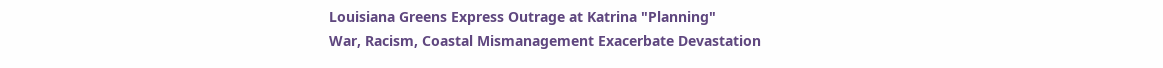Louisiana Greens Express Outrage at Katrina "Planning"
War, Racism, Coastal Mismanagement Exacerbate Devastation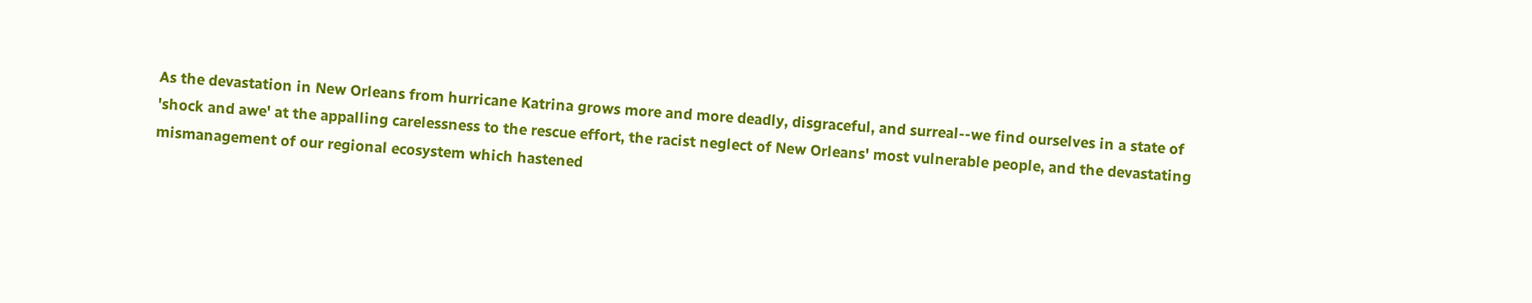As the devastation in New Orleans from hurricane Katrina grows more and more deadly, disgraceful, and surreal--we find ourselves in a state of 'shock and awe' at the appalling carelessness to the rescue effort, the racist neglect of New Orleans' most vulnerable people, and the devastating mismanagement of our regional ecosystem which hastened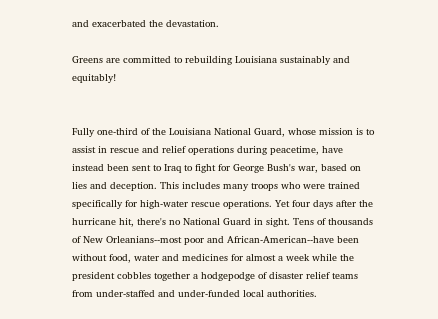and exacerbated the devastation.

Greens are committed to rebuilding Louisiana sustainably and equitably!


Fully one-third of the Louisiana National Guard, whose mission is to assist in rescue and relief operations during peacetime, have instead been sent to Iraq to fight for George Bush's war, based on lies and deception. This includes many troops who were trained specifically for high-water rescue operations. Yet four days after the hurricane hit, there's no National Guard in sight. Tens of thousands of New Orleanians--most poor and African-American--have been without food, water and medicines for almost a week while the president cobbles together a hodgepodge of disaster relief teams from under-staffed and under-funded local authorities.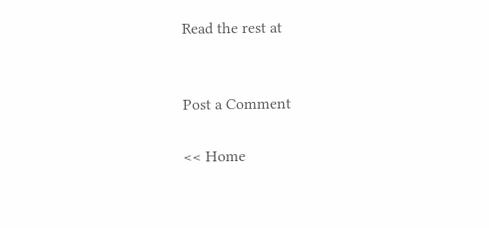Read the rest at


Post a Comment

<< Home